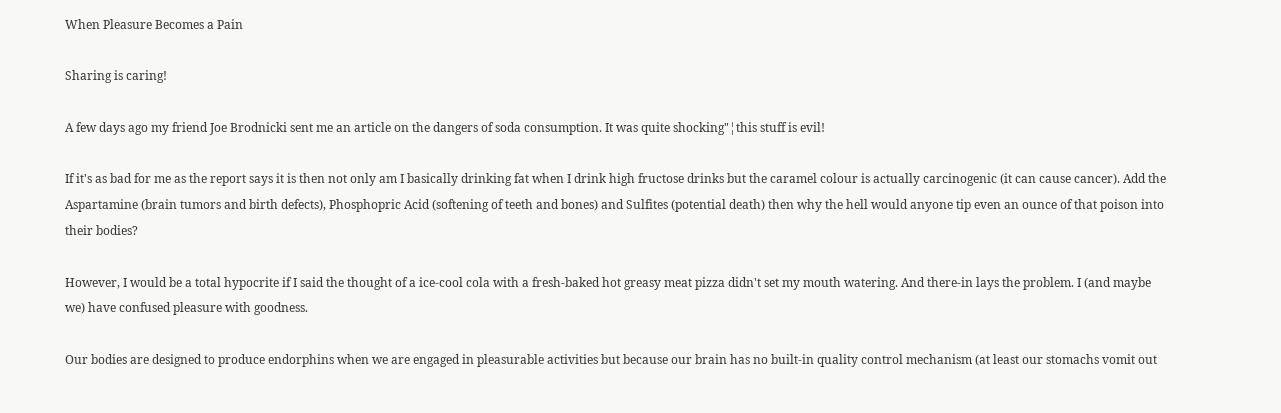When Pleasure Becomes a Pain

Sharing is caring!

A few days ago my friend Joe Brodnicki sent me an article on the dangers of soda consumption. It was quite shocking"¦this stuff is evil!

If it's as bad for me as the report says it is then not only am I basically drinking fat when I drink high fructose drinks but the caramel colour is actually carcinogenic (it can cause cancer). Add the Aspartamine (brain tumors and birth defects), Phosphopric Acid (softening of teeth and bones) and Sulfites (potential death) then why the hell would anyone tip even an ounce of that poison into their bodies?

However, I would be a total hypocrite if I said the thought of a ice-cool cola with a fresh-baked hot greasy meat pizza didn't set my mouth watering. And there-in lays the problem. I (and maybe we) have confused pleasure with goodness.

Our bodies are designed to produce endorphins when we are engaged in pleasurable activities but because our brain has no built-in quality control mechanism (at least our stomachs vomit out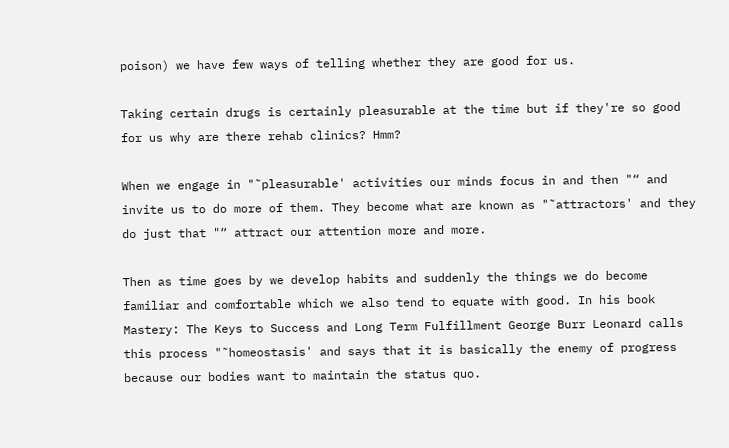poison) we have few ways of telling whether they are good for us.

Taking certain drugs is certainly pleasurable at the time but if they're so good for us why are there rehab clinics? Hmm?

When we engage in "˜pleasurable' activities our minds focus in and then "“ and invite us to do more of them. They become what are known as "˜attractors' and they do just that "“ attract our attention more and more.

Then as time goes by we develop habits and suddenly the things we do become familiar and comfortable which we also tend to equate with good. In his book Mastery: The Keys to Success and Long Term Fulfillment George Burr Leonard calls this process "˜homeostasis' and says that it is basically the enemy of progress because our bodies want to maintain the status quo.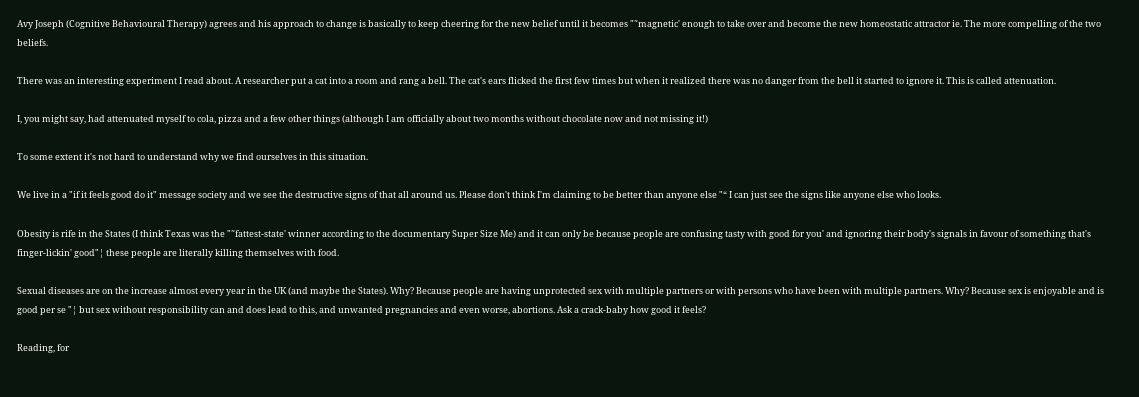Avy Joseph (Cognitive Behavioural Therapy) agrees and his approach to change is basically to keep cheering for the new belief until it becomes "˜magnetic' enough to take over and become the new homeostatic attractor ie. The more compelling of the two beliefs.

There was an interesting experiment I read about. A researcher put a cat into a room and rang a bell. The cat's ears flicked the first few times but when it realized there was no danger from the bell it started to ignore it. This is called attenuation.

I, you might say, had attenuated myself to cola, pizza and a few other things (although I am officially about two months without chocolate now and not missing it!)

To some extent it's not hard to understand why we find ourselves in this situation.

We live in a "if it feels good do it" message society and we see the destructive signs of that all around us. Please don't think I'm claiming to be better than anyone else "“ I can just see the signs like anyone else who looks.

Obesity is rife in the States (I think Texas was the "˜fattest-state' winner according to the documentary Super Size Me) and it can only be because people are confusing tasty with good for you' and ignoring their body's signals in favour of something that's finger-lickin' good"¦ these people are literally killing themselves with food.

Sexual diseases are on the increase almost every year in the UK (and maybe the States). Why? Because people are having unprotected sex with multiple partners or with persons who have been with multiple partners. Why? Because sex is enjoyable and is good per se "¦ but sex without responsibility can and does lead to this, and unwanted pregnancies and even worse, abortions. Ask a crack-baby how good it feels?

Reading, for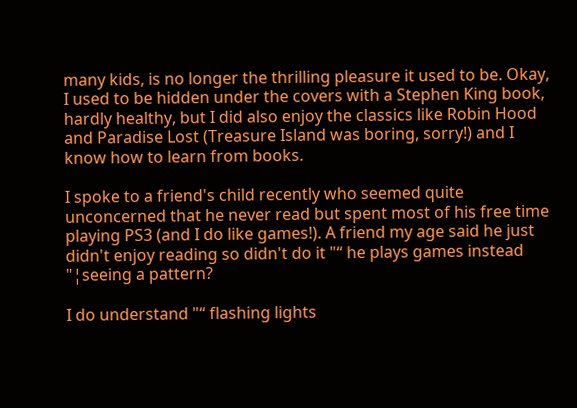many kids, is no longer the thrilling pleasure it used to be. Okay, I used to be hidden under the covers with a Stephen King book, hardly healthy, but I did also enjoy the classics like Robin Hood and Paradise Lost (Treasure Island was boring, sorry!) and I know how to learn from books.

I spoke to a friend's child recently who seemed quite unconcerned that he never read but spent most of his free time playing PS3 (and I do like games!). A friend my age said he just didn't enjoy reading so didn't do it "“ he plays games instead "¦seeing a pattern?

I do understand "“ flashing lights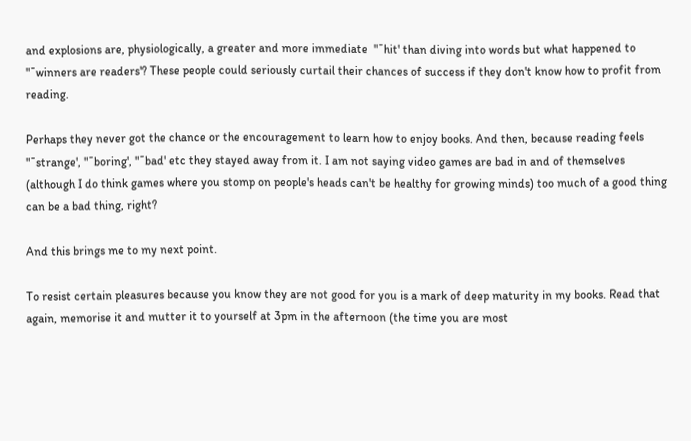and explosions are, physiologically, a greater and more immediate  "˜hit' than diving into words but what happened to "˜winners are readers'? These people could seriously curtail their chances of success if they don't know how to profit from reading.

Perhaps they never got the chance or the encouragement to learn how to enjoy books. And then, because reading feels "˜strange', "˜boring', "˜bad' etc they stayed away from it. I am not saying video games are bad in and of themselves (although I do think games where you stomp on people's heads can't be healthy for growing minds) too much of a good thing can be a bad thing, right?

And this brings me to my next point.

To resist certain pleasures because you know they are not good for you is a mark of deep maturity in my books. Read that again, memorise it and mutter it to yourself at 3pm in the afternoon (the time you are most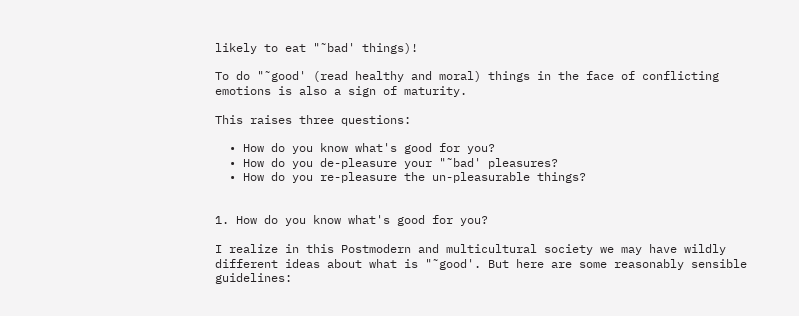likely to eat "˜bad' things)!

To do "˜good' (read healthy and moral) things in the face of conflicting emotions is also a sign of maturity.

This raises three questions:

  • How do you know what's good for you?
  • How do you de-pleasure your "˜bad' pleasures?
  • How do you re-pleasure the un-pleasurable things?


1. How do you know what's good for you?

I realize in this Postmodern and multicultural society we may have wildly different ideas about what is "˜good'. But here are some reasonably sensible guidelines: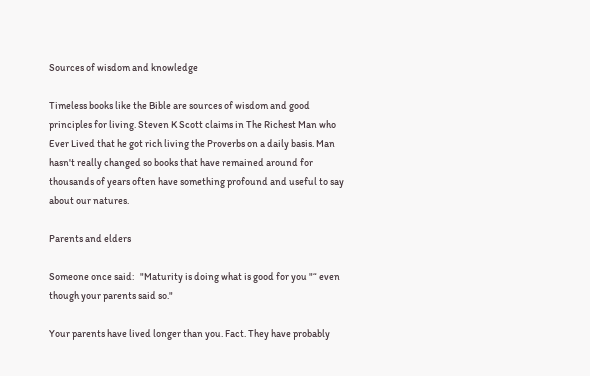Sources of wisdom and knowledge

Timeless books like the Bible are sources of wisdom and good principles for living. Steven K Scott claims in The Richest Man who Ever Lived that he got rich living the Proverbs on a daily basis. Man hasn't really changed so books that have remained around for thousands of years often have something profound and useful to say about our natures.

Parents and elders

Someone once said:   "Maturity is doing what is good for you "“ even though your parents said so."

Your parents have lived longer than you. Fact. They have probably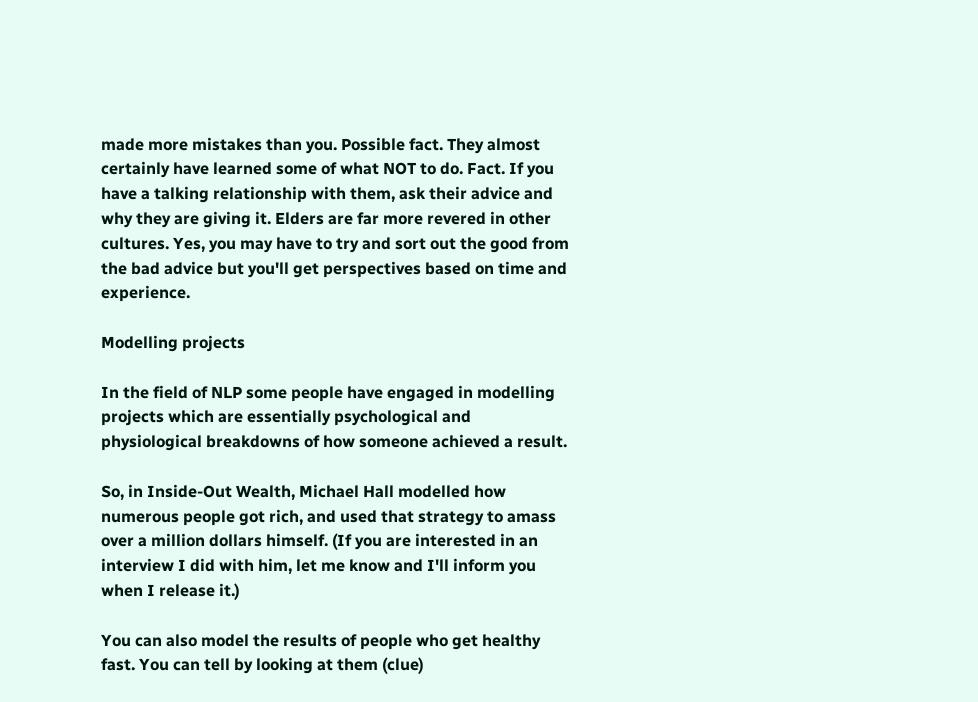made more mistakes than you. Possible fact. They almost certainly have learned some of what NOT to do. Fact. If you have a talking relationship with them, ask their advice and why they are giving it. Elders are far more revered in other cultures. Yes, you may have to try and sort out the good from the bad advice but you'll get perspectives based on time and experience.

Modelling projects

In the field of NLP some people have engaged in modelling projects which are essentially psychological and physiological breakdowns of how someone achieved a result.

So, in Inside-Out Wealth, Michael Hall modelled how numerous people got rich, and used that strategy to amass over a million dollars himself. (If you are interested in an interview I did with him, let me know and I'll inform you when I release it.)

You can also model the results of people who get healthy fast. You can tell by looking at them (clue)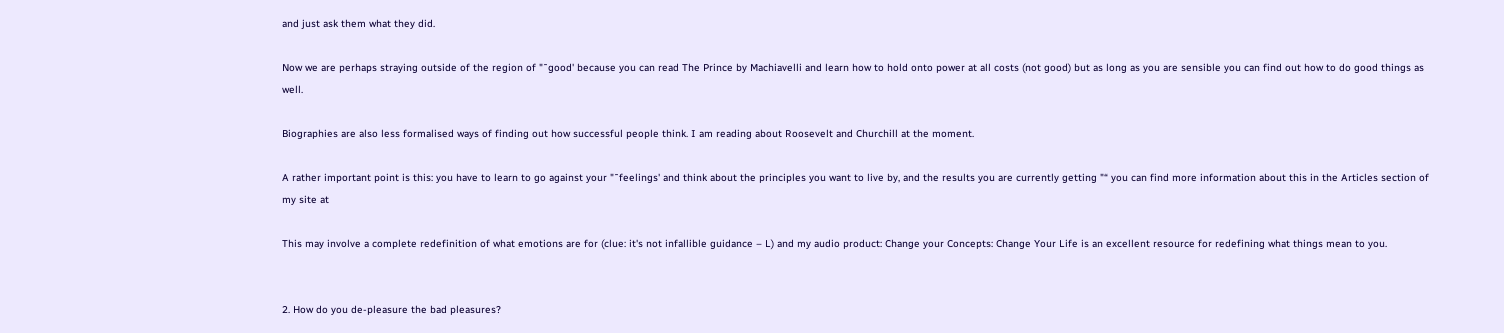and just ask them what they did.

Now we are perhaps straying outside of the region of "˜good' because you can read The Prince by Machiavelli and learn how to hold onto power at all costs (not good) but as long as you are sensible you can find out how to do good things as well.

Biographies are also less formalised ways of finding out how successful people think. I am reading about Roosevelt and Churchill at the moment.

A rather important point is this: you have to learn to go against your "˜feelings' and think about the principles you want to live by, and the results you are currently getting "“ you can find more information about this in the Articles section of my site at

This may involve a complete redefinition of what emotions are for (clue: it's not infallible guidance – L) and my audio product: Change your Concepts: Change Your Life is an excellent resource for redefining what things mean to you.


2. How do you de-pleasure the bad pleasures?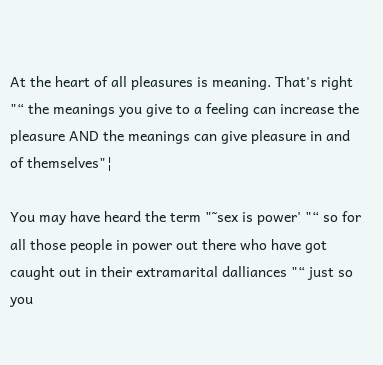At the heart of all pleasures is meaning. That's right "“ the meanings you give to a feeling can increase the pleasure AND the meanings can give pleasure in and of themselves"¦

You may have heard the term "˜sex is power' "“ so for all those people in power out there who have got caught out in their extramarital dalliances "“ just so you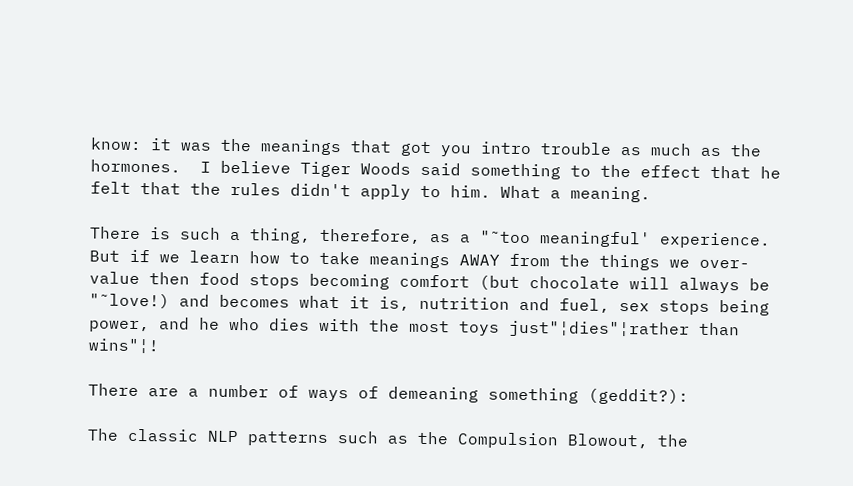know: it was the meanings that got you intro trouble as much as the hormones.  I believe Tiger Woods said something to the effect that he felt that the rules didn't apply to him. What a meaning.

There is such a thing, therefore, as a "˜too meaningful' experience.  But if we learn how to take meanings AWAY from the things we over-value then food stops becoming comfort (but chocolate will always be "˜love!) and becomes what it is, nutrition and fuel, sex stops being power, and he who dies with the most toys just"¦dies"¦rather than wins"¦!

There are a number of ways of demeaning something (geddit?):

The classic NLP patterns such as the Compulsion Blowout, the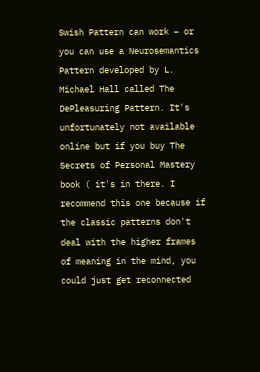Swish Pattern can work – or you can use a Neurosemantics Pattern developed by L. Michael Hall called The DePleasuring Pattern. It's unfortunately not available online but if you buy The Secrets of Personal Mastery book ( it's in there. I recommend this one because if the classic patterns don't deal with the higher frames of meaning in the mind, you could just get reconnected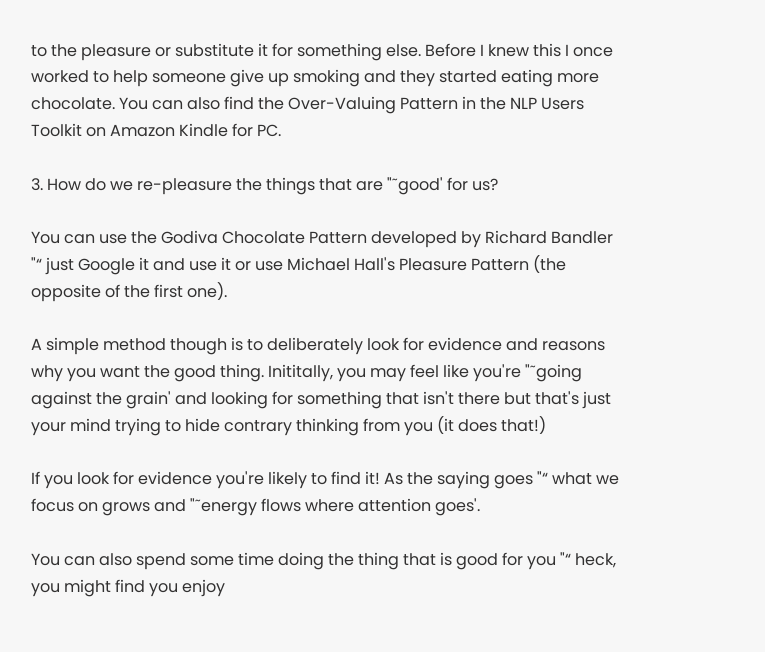to the pleasure or substitute it for something else. Before I knew this I once worked to help someone give up smoking and they started eating more chocolate. You can also find the Over-Valuing Pattern in the NLP Users Toolkit on Amazon Kindle for PC.

3. How do we re-pleasure the things that are "˜good' for us?

You can use the Godiva Chocolate Pattern developed by Richard Bandler "“ just Google it and use it or use Michael Hall's Pleasure Pattern (the opposite of the first one).

A simple method though is to deliberately look for evidence and reasons why you want the good thing. Inititally, you may feel like you're "˜going against the grain' and looking for something that isn't there but that's just your mind trying to hide contrary thinking from you (it does that!)

If you look for evidence you're likely to find it! As the saying goes "“ what we focus on grows and "˜energy flows where attention goes'.

You can also spend some time doing the thing that is good for you "“ heck, you might find you enjoy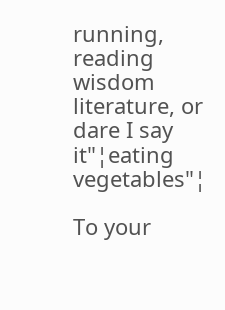running, reading wisdom literature, or dare I say it"¦eating vegetables"¦

To your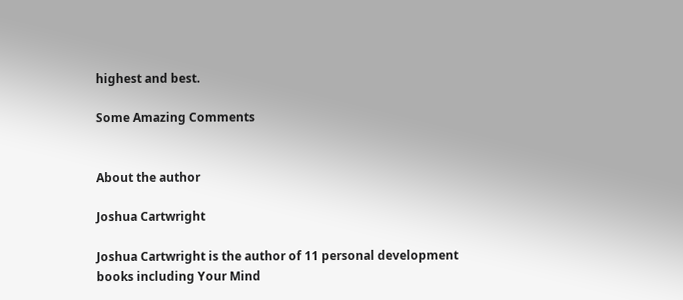highest and best.

Some Amazing Comments


About the author

Joshua Cartwright

Joshua Cartwright is the author of 11 personal development books including Your Mind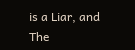is a Liar, and The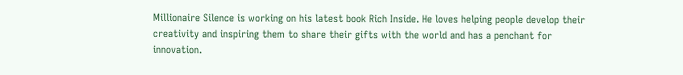Millionaire Silence is working on his latest book Rich Inside. He loves helping people develop their creativity and inspiring them to share their gifts with the world and has a penchant for innovation.